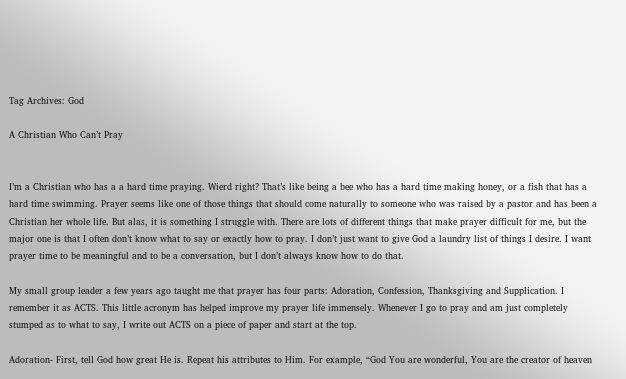Tag Archives: God

A Christian Who Can’t Pray


I’m a Christian who has a a hard time praying. Wierd right? That’s like being a bee who has a hard time making honey, or a fish that has a hard time swimming. Prayer seems like one of those things that should come naturally to someone who was raised by a pastor and has been a Christian her whole life. But alas, it is something I struggle with. There are lots of different things that make prayer difficult for me, but the major one is that I often don’t know what to say or exactly how to pray. I don’t just want to give God a laundry list of things I desire. I want prayer time to be meaningful and to be a conversation, but I don’t always know how to do that.

My small group leader a few years ago taught me that prayer has four parts: Adoration, Confession, Thanksgiving and Supplication. I remember it as ACTS. This little acronym has helped improve my prayer life immensely. Whenever I go to pray and am just completely stumped as to what to say, I write out ACTS on a piece of paper and start at the top.

Adoration- First, tell God how great He is. Repeat his attributes to Him. For example, “God You are wonderful, You are the creator of heaven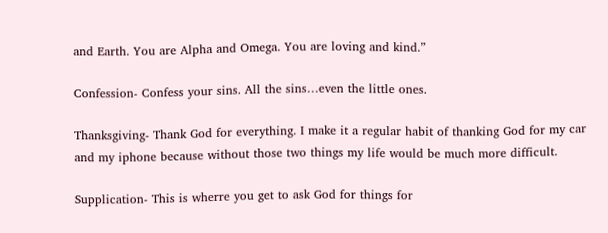and Earth. You are Alpha and Omega. You are loving and kind.”

Confession- Confess your sins. All the sins…even the little ones.

Thanksgiving- Thank God for everything. I make it a regular habit of thanking God for my car and my iphone because without those two things my life would be much more difficult.

Supplication- This is wherre you get to ask God for things for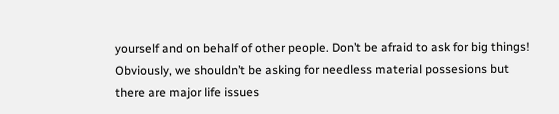yourself and on behalf of other people. Don’t be afraid to ask for big things! Obviously, we shouldn’t be asking for needless material possesions but there are major life issues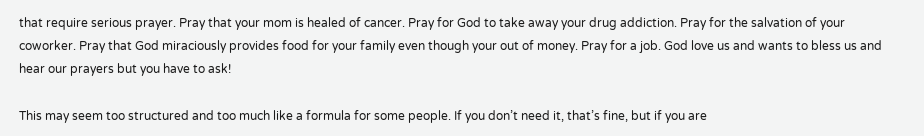that require serious prayer. Pray that your mom is healed of cancer. Pray for God to take away your drug addiction. Pray for the salvation of your coworker. Pray that God miraciously provides food for your family even though your out of money. Pray for a job. God love us and wants to bless us and hear our prayers but you have to ask!

This may seem too structured and too much like a formula for some people. If you don’t need it, that’s fine, but if you are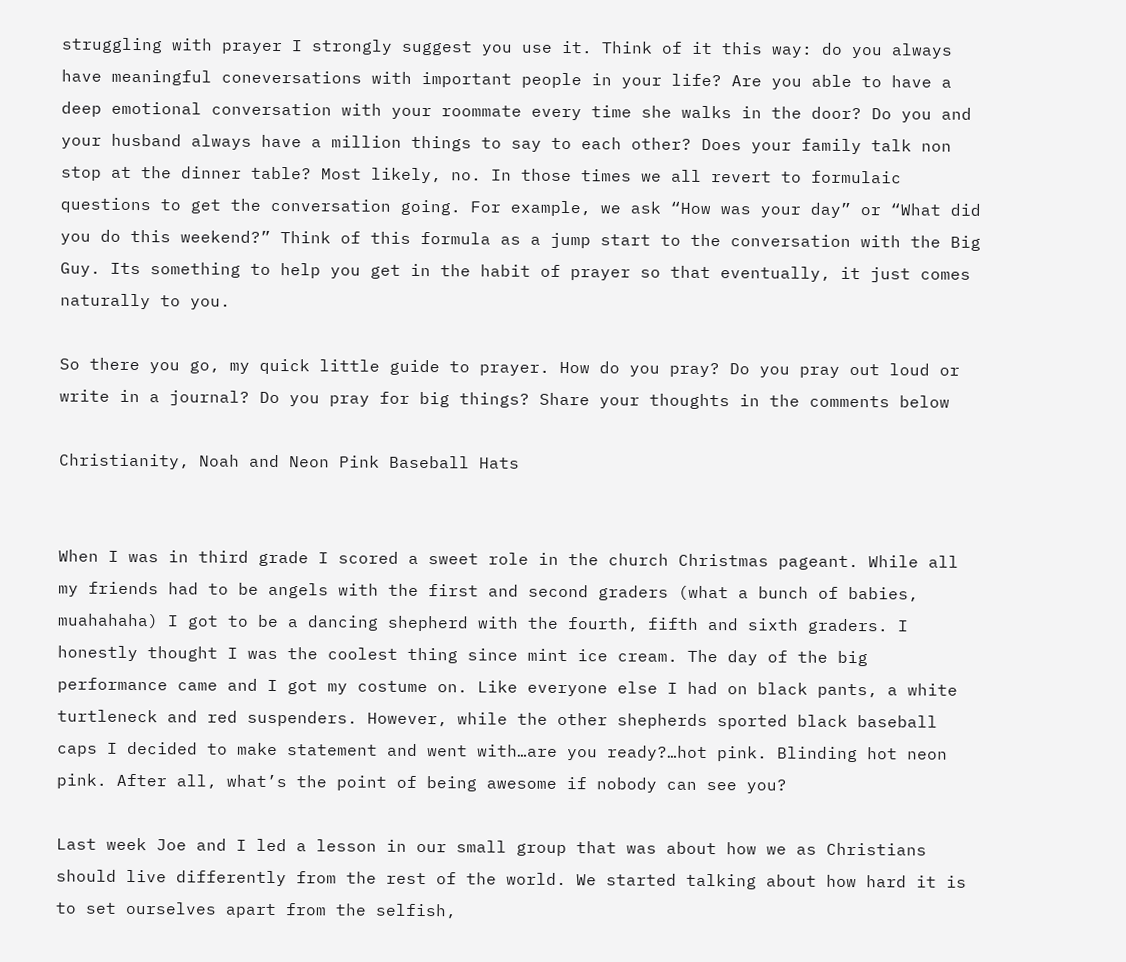struggling with prayer I strongly suggest you use it. Think of it this way: do you always have meaningful coneversations with important people in your life? Are you able to have a deep emotional conversation with your roommate every time she walks in the door? Do you and your husband always have a million things to say to each other? Does your family talk non stop at the dinner table? Most likely, no. In those times we all revert to formulaic questions to get the conversation going. For example, we ask “How was your day” or “What did you do this weekend?” Think of this formula as a jump start to the conversation with the Big Guy. Its something to help you get in the habit of prayer so that eventually, it just comes naturally to you.

So there you go, my quick little guide to prayer. How do you pray? Do you pray out loud or write in a journal? Do you pray for big things? Share your thoughts in the comments below

Christianity, Noah and Neon Pink Baseball Hats


When I was in third grade I scored a sweet role in the church Christmas pageant. While all my friends had to be angels with the first and second graders (what a bunch of babies, muahahaha) I got to be a dancing shepherd with the fourth, fifth and sixth graders. I honestly thought I was the coolest thing since mint ice cream. The day of the big performance came and I got my costume on. Like everyone else I had on black pants, a white turtleneck and red suspenders. However, while the other shepherds sported black baseball caps I decided to make statement and went with…are you ready?…hot pink. Blinding hot neon pink. After all, what’s the point of being awesome if nobody can see you?

Last week Joe and I led a lesson in our small group that was about how we as Christians should live differently from the rest of the world. We started talking about how hard it is to set ourselves apart from the selfish,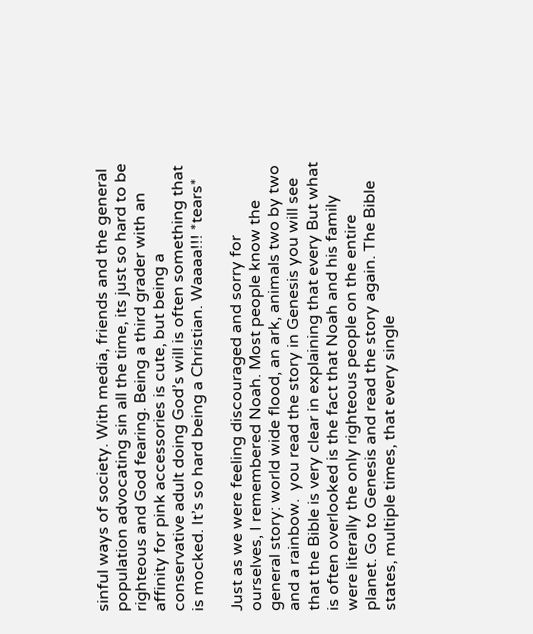sinful ways of society. With media, friends and the general population advocating sin all the time, its just so hard to be righteous and God fearing. Being a third grader with an affinity for pink accessories is cute, but being a conservative adult doing God’s will is often something that is mocked. It’s so hard being a Christian. Waaaa!!! *tears*

Just as we were feeling discouraged and sorry for ourselves, I remembered Noah. Most people know the general story: world wide flood, an ark, animals two by two and a rainbow.  you read the story in Genesis you will see that the Bible is very clear in explaining that every But what is often overlooked is the fact that Noah and his family were literally the only righteous people on the entire planet. Go to Genesis and read the story again. The Bible states, multiple times, that every single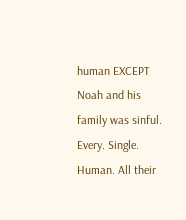human EXCEPT Noah and his family was sinful. Every. Single. Human. All their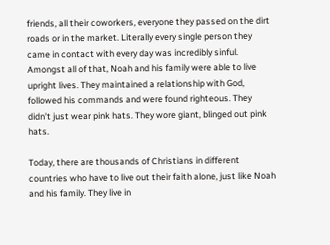friends, all their coworkers, everyone they passed on the dirt roads or in the market. Literally every single person they came in contact with every day was incredibly sinful. Amongst all of that, Noah and his family were able to live upright lives. They maintained a relationship with God,  followed his commands and were found righteous. They didn’t just wear pink hats. They wore giant, blinged out pink hats.

Today, there are thousands of Christians in different countries who have to live out their faith alone, just like Noah and his family. They live in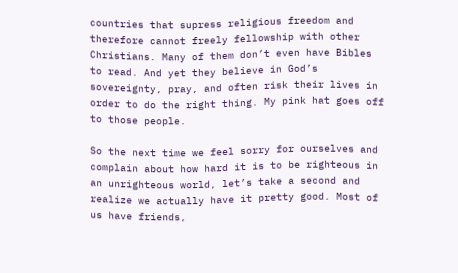countries that supress religious freedom and therefore cannot freely fellowship with other Christians. Many of them don’t even have Bibles to read. And yet they believe in God’s sovereignty, pray, and often risk their lives in order to do the right thing. My pink hat goes off to those people.

So the next time we feel sorry for ourselves and complain about how hard it is to be righteous in an unrighteous world, let’s take a second and realize we actually have it pretty good. Most of us have friends,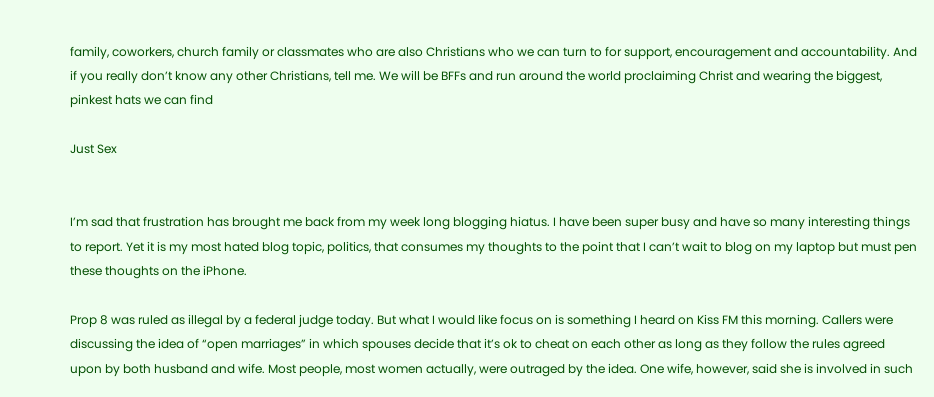family, coworkers, church family or classmates who are also Christians who we can turn to for support, encouragement and accountability. And if you really don’t know any other Christians, tell me. We will be BFFs and run around the world proclaiming Christ and wearing the biggest, pinkest hats we can find

Just Sex


I’m sad that frustration has brought me back from my week long blogging hiatus. I have been super busy and have so many interesting things to report. Yet it is my most hated blog topic, politics, that consumes my thoughts to the point that I can’t wait to blog on my laptop but must pen these thoughts on the iPhone.

Prop 8 was ruled as illegal by a federal judge today. But what I would like focus on is something I heard on Kiss FM this morning. Callers were discussing the idea of “open marriages” in which spouses decide that it’s ok to cheat on each other as long as they follow the rules agreed upon by both husband and wife. Most people, most women actually, were outraged by the idea. One wife, however, said she is involved in such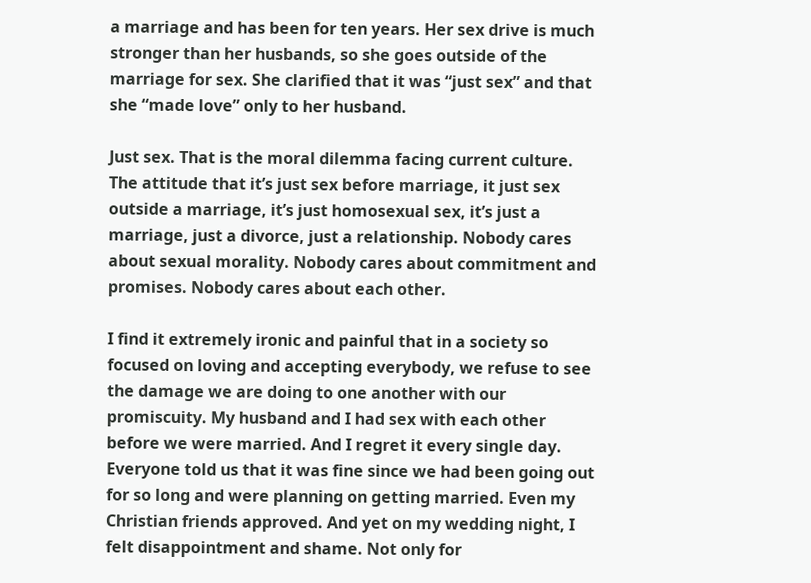a marriage and has been for ten years. Her sex drive is much stronger than her husbands, so she goes outside of the marriage for sex. She clarified that it was “just sex” and that she “made love” only to her husband.

Just sex. That is the moral dilemma facing current culture. The attitude that it’s just sex before marriage, it just sex outside a marriage, it’s just homosexual sex, it’s just a marriage, just a divorce, just a relationship. Nobody cares about sexual morality. Nobody cares about commitment and promises. Nobody cares about each other.

I find it extremely ironic and painful that in a society so focused on loving and accepting everybody, we refuse to see the damage we are doing to one another with our promiscuity. My husband and I had sex with each other before we were married. And I regret it every single day. Everyone told us that it was fine since we had been going out for so long and were planning on getting married. Even my Christian friends approved. And yet on my wedding night, I felt disappointment and shame. Not only for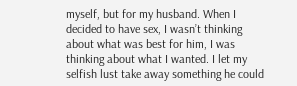myself, but for my husband. When I decided to have sex, I wasn’t thinking about what was best for him, I was thinking about what I wanted. I let my selfish lust take away something he could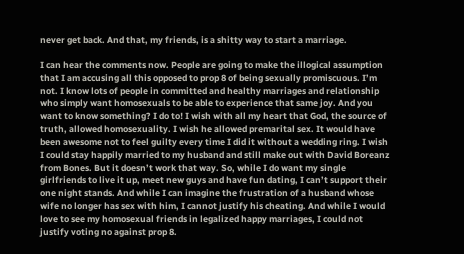never get back. And that, my friends, is a shitty way to start a marriage.

I can hear the comments now. People are going to make the illogical assumption that I am accusing all this opposed to prop 8 of being sexually promiscuous. I’m not. I know lots of people in committed and healthy marriages and relationship who simply want homosexuals to be able to experience that same joy. And you want to know something? I do to! I wish with all my heart that God, the source of truth, allowed homosexuality. I wish he allowed premarital sex. It would have been awesome not to feel guilty every time I did it without a wedding ring. I wish I could stay happily married to my husband and still make out with David Boreanz from Bones. But it doesn’t work that way. So, while I do want my single girlfriends to live it up, meet new guys and have fun dating, I can’t support their one night stands. And while I can imagine the frustration of a husband whose wife no longer has sex with him, I cannot justify his cheating. And while I would love to see my homosexual friends in legalized happy marriages, I could not justify voting no against prop 8.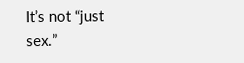It’s not “just sex.”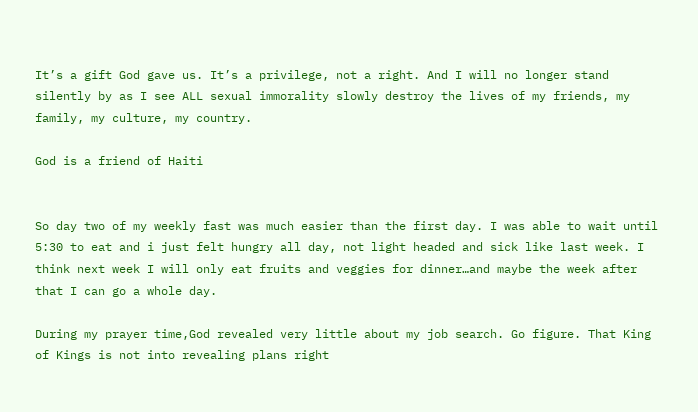It’s a gift God gave us. It’s a privilege, not a right. And I will no longer stand silently by as I see ALL sexual immorality slowly destroy the lives of my friends, my family, my culture, my country.

God is a friend of Haiti


So day two of my weekly fast was much easier than the first day. I was able to wait until 5:30 to eat and i just felt hungry all day, not light headed and sick like last week. I think next week I will only eat fruits and veggies for dinner…and maybe the week after that I can go a whole day.

During my prayer time,God revealed very little about my job search. Go figure. That King of Kings is not into revealing plans right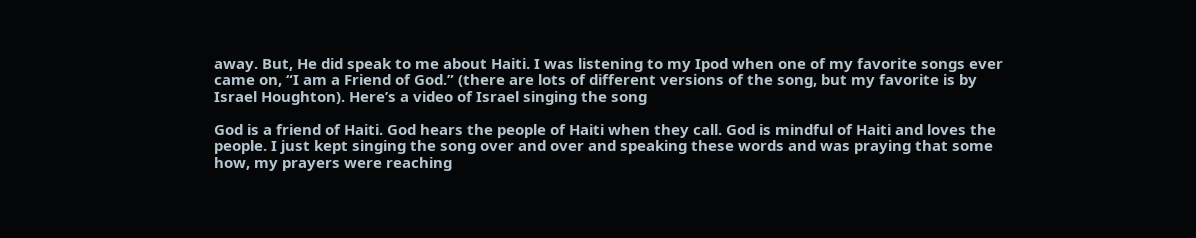away. But, He did speak to me about Haiti. I was listening to my Ipod when one of my favorite songs ever came on, “I am a Friend of God.” (there are lots of different versions of the song, but my favorite is by Israel Houghton). Here’s a video of Israel singing the song

God is a friend of Haiti. God hears the people of Haiti when they call. God is mindful of Haiti and loves the people. I just kept singing the song over and over and speaking these words and was praying that some how, my prayers were reaching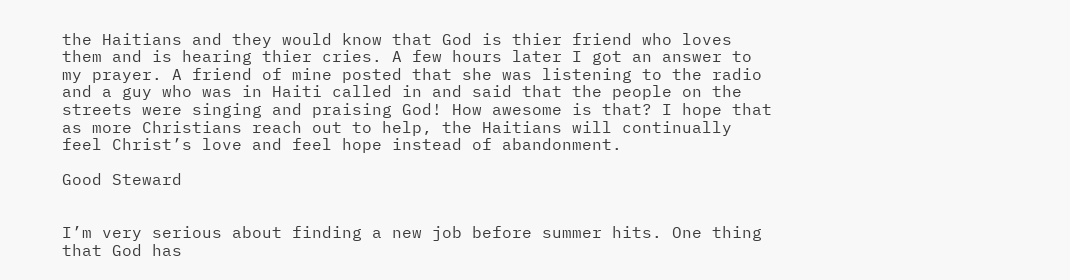the Haitians and they would know that God is thier friend who loves them and is hearing thier cries. A few hours later I got an answer to my prayer. A friend of mine posted that she was listening to the radio and a guy who was in Haiti called in and said that the people on the streets were singing and praising God! How awesome is that? I hope that as more Christians reach out to help, the Haitians will continually feel Christ’s love and feel hope instead of abandonment.

Good Steward


I’m very serious about finding a new job before summer hits. One thing that God has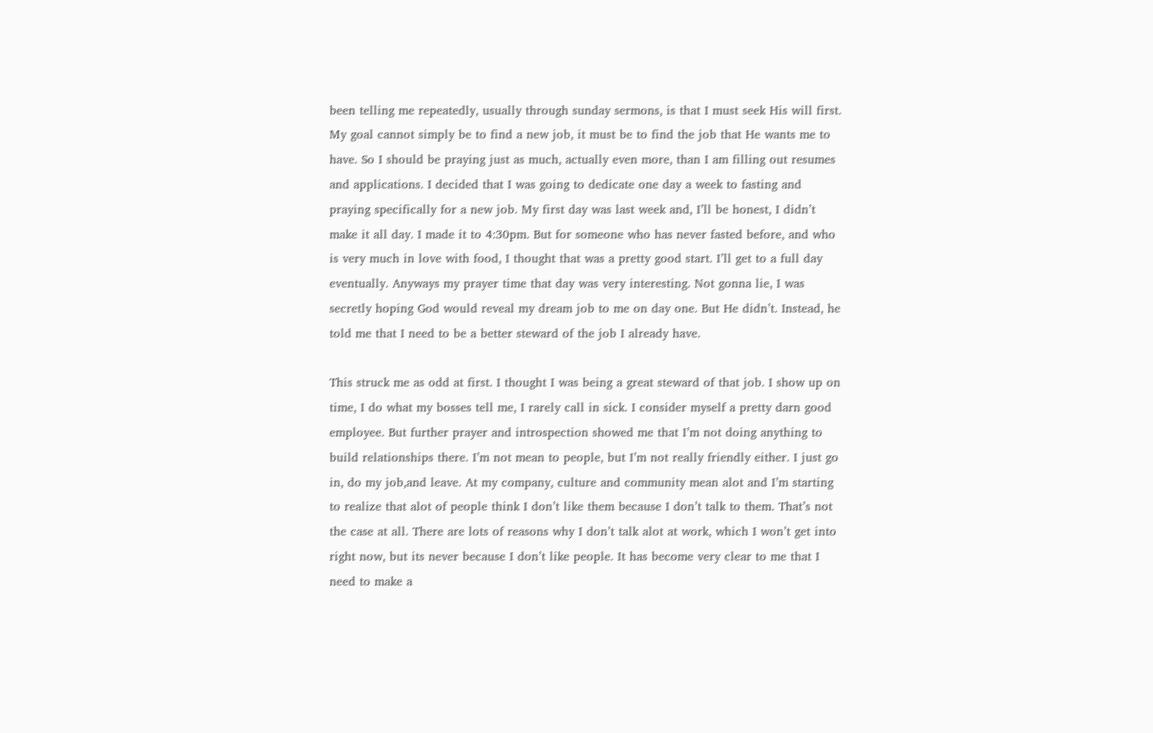been telling me repeatedly, usually through sunday sermons, is that I must seek His will first. My goal cannot simply be to find a new job, it must be to find the job that He wants me to have. So I should be praying just as much, actually even more, than I am filling out resumes and applications. I decided that I was going to dedicate one day a week to fasting and praying specifically for a new job. My first day was last week and, I’ll be honest, I didn’t make it all day. I made it to 4:30pm. But for someone who has never fasted before, and who is very much in love with food, I thought that was a pretty good start. I’ll get to a full day eventually. Anyways my prayer time that day was very interesting. Not gonna lie, I was secretly hoping God would reveal my dream job to me on day one. But He didn’t. Instead, he told me that I need to be a better steward of the job I already have.

This struck me as odd at first. I thought I was being a great steward of that job. I show up on time, I do what my bosses tell me, I rarely call in sick. I consider myself a pretty darn good employee. But further prayer and introspection showed me that I’m not doing anything to build relationships there. I’m not mean to people, but I’m not really friendly either. I just go in, do my job,and leave. At my company, culture and community mean alot and I’m starting to realize that alot of people think I don’t like them because I don’t talk to them. That’s not the case at all. There are lots of reasons why I don’t talk alot at work, which I won’t get into right now, but its never because I don’t like people. It has become very clear to me that I need to make a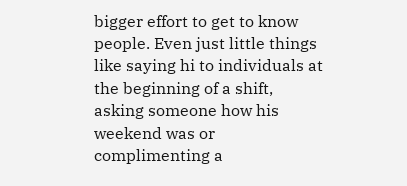bigger effort to get to know people. Even just little things like saying hi to individuals at the beginning of a shift, asking someone how his weekend was or complimenting a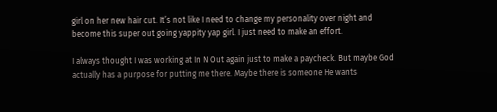girl on her new hair cut. It’s not like I need to change my personality over night and become this super out going yappity yap girl. I just need to make an effort.

I always thought I was working at In N Out again just to make a paycheck. But maybe God actually has a purpose for putting me there. Maybe there is someone He wants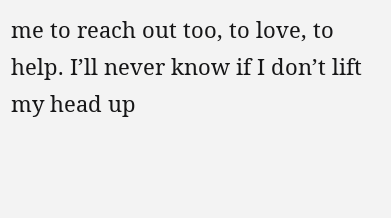me to reach out too, to love, to help. I’ll never know if I don’t lift my head up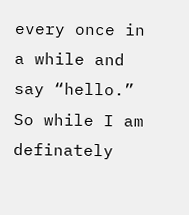every once in a while and say “hello.” So while I am definately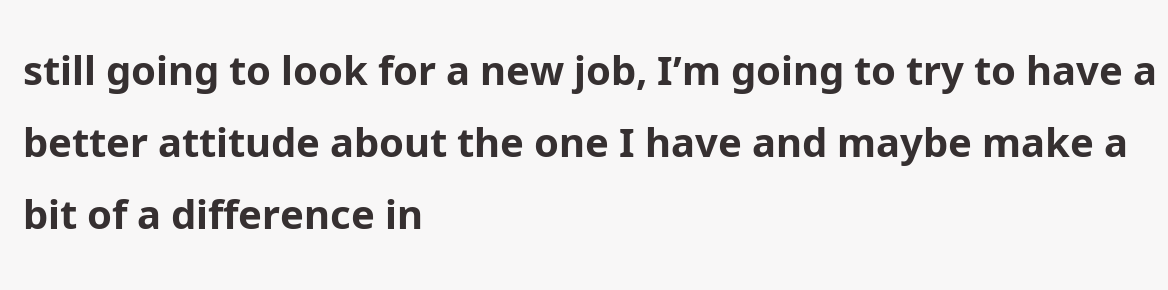still going to look for a new job, I’m going to try to have a better attitude about the one I have and maybe make a bit of a difference in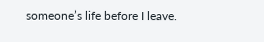someone’s life before I leave.